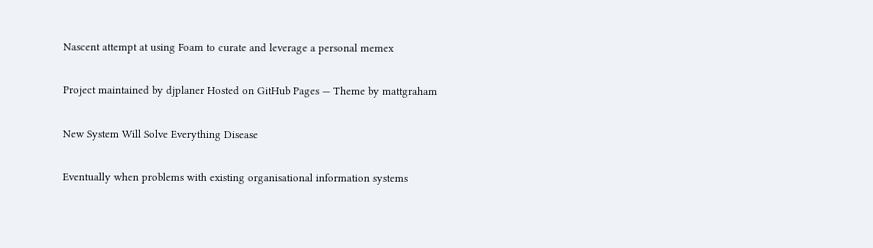Nascent attempt at using Foam to curate and leverage a personal memex

Project maintained by djplaner Hosted on GitHub Pages — Theme by mattgraham

New System Will Solve Everything Disease

Eventually when problems with existing organisational information systems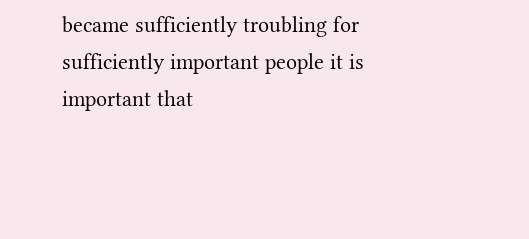became sufficiently troubling for sufficiently important people it is important that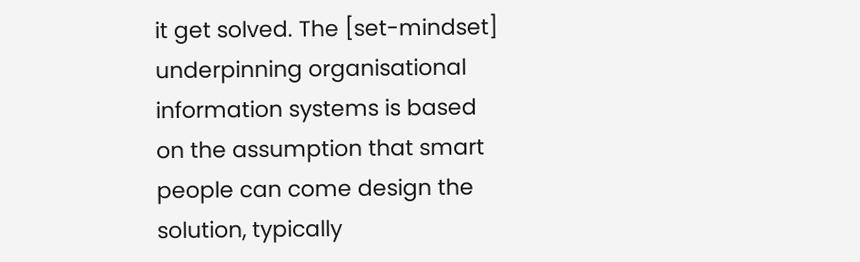it get solved. The [set-mindset] underpinning organisational information systems is based on the assumption that smart people can come design the solution, typically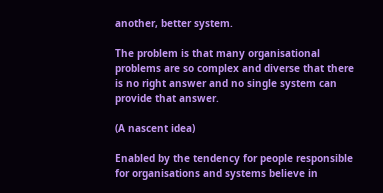another, better system.

The problem is that many organisational problems are so complex and diverse that there is no right answer and no single system can provide that answer.

(A nascent idea)

Enabled by the tendency for people responsible for organisations and systems believe in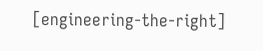[engineering-the-right]